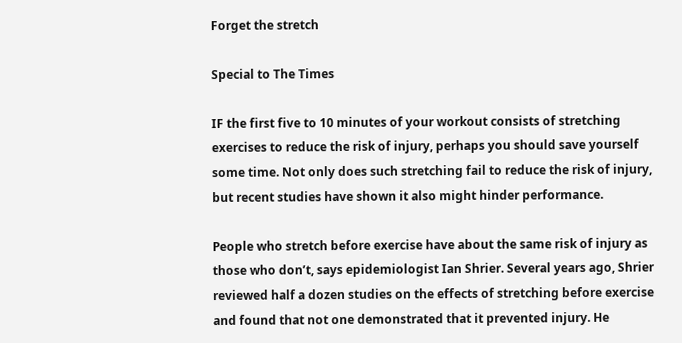Forget the stretch

Special to The Times

IF the first five to 10 minutes of your workout consists of stretching exercises to reduce the risk of injury, perhaps you should save yourself some time. Not only does such stretching fail to reduce the risk of injury, but recent studies have shown it also might hinder performance.

People who stretch before exercise have about the same risk of injury as those who don’t, says epidemiologist Ian Shrier. Several years ago, Shrier reviewed half a dozen studies on the effects of stretching before exercise and found that not one demonstrated that it prevented injury. He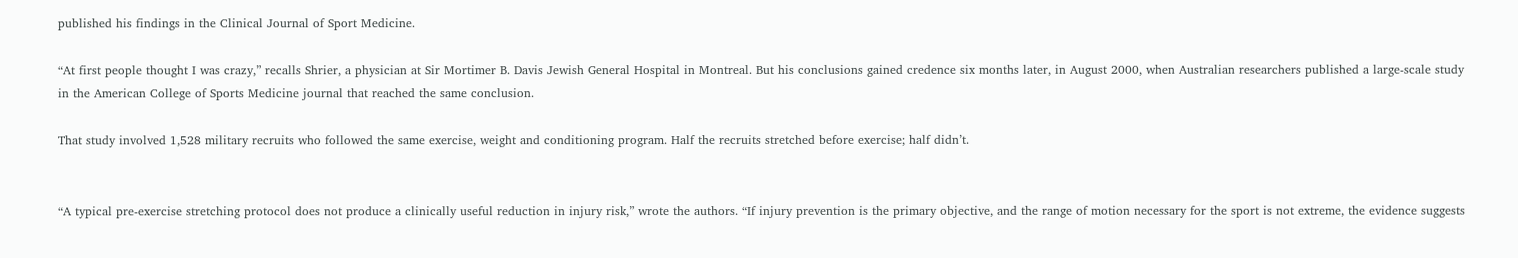published his findings in the Clinical Journal of Sport Medicine.

“At first people thought I was crazy,” recalls Shrier, a physician at Sir Mortimer B. Davis Jewish General Hospital in Montreal. But his conclusions gained credence six months later, in August 2000, when Australian researchers published a large-scale study in the American College of Sports Medicine journal that reached the same conclusion.

That study involved 1,528 military recruits who followed the same exercise, weight and conditioning program. Half the recruits stretched before exercise; half didn’t.


“A typical pre-exercise stretching protocol does not produce a clinically useful reduction in injury risk,” wrote the authors. “If injury prevention is the primary objective, and the range of motion necessary for the sport is not extreme, the evidence suggests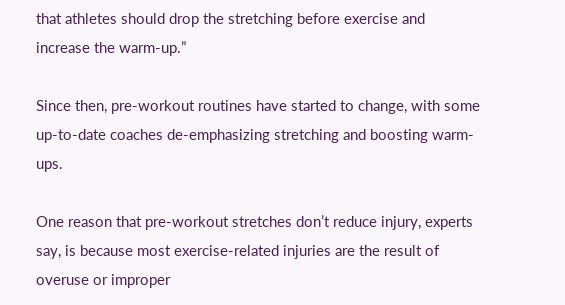that athletes should drop the stretching before exercise and increase the warm-up.”

Since then, pre-workout routines have started to change, with some up-to-date coaches de-emphasizing stretching and boosting warm-ups.

One reason that pre-workout stretches don’t reduce injury, experts say, is because most exercise-related injuries are the result of overuse or improper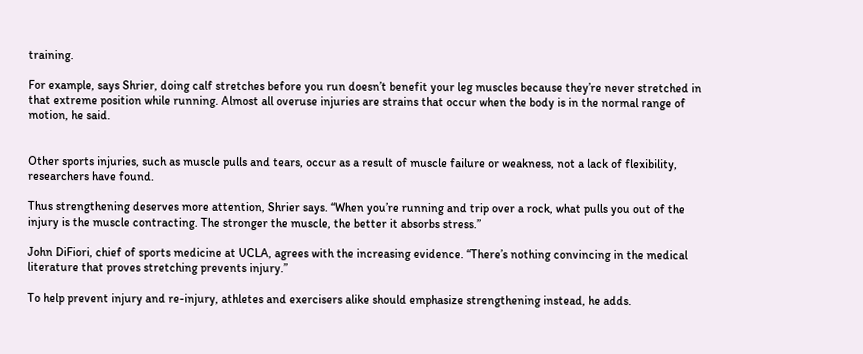training.

For example, says Shrier, doing calf stretches before you run doesn’t benefit your leg muscles because they’re never stretched in that extreme position while running. Almost all overuse injuries are strains that occur when the body is in the normal range of motion, he said.


Other sports injuries, such as muscle pulls and tears, occur as a result of muscle failure or weakness, not a lack of flexibility, researchers have found.

Thus strengthening deserves more attention, Shrier says. “When you’re running and trip over a rock, what pulls you out of the injury is the muscle contracting. The stronger the muscle, the better it absorbs stress.”

John DiFiori, chief of sports medicine at UCLA, agrees with the increasing evidence. “There’s nothing convincing in the medical literature that proves stretching prevents injury.”

To help prevent injury and re-injury, athletes and exercisers alike should emphasize strengthening instead, he adds.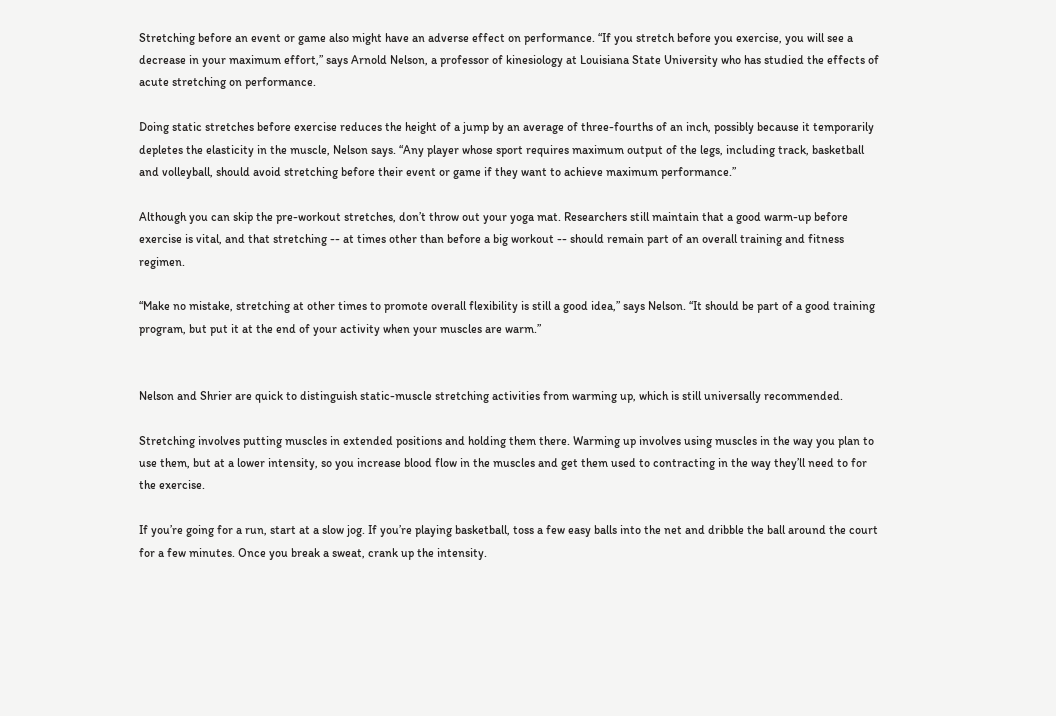Stretching before an event or game also might have an adverse effect on performance. “If you stretch before you exercise, you will see a decrease in your maximum effort,” says Arnold Nelson, a professor of kinesiology at Louisiana State University who has studied the effects of acute stretching on performance.

Doing static stretches before exercise reduces the height of a jump by an average of three-fourths of an inch, possibly because it temporarily depletes the elasticity in the muscle, Nelson says. “Any player whose sport requires maximum output of the legs, including track, basketball and volleyball, should avoid stretching before their event or game if they want to achieve maximum performance.”

Although you can skip the pre-workout stretches, don’t throw out your yoga mat. Researchers still maintain that a good warm-up before exercise is vital, and that stretching -- at times other than before a big workout -- should remain part of an overall training and fitness regimen.

“Make no mistake, stretching at other times to promote overall flexibility is still a good idea,” says Nelson. “It should be part of a good training program, but put it at the end of your activity when your muscles are warm.”


Nelson and Shrier are quick to distinguish static-muscle stretching activities from warming up, which is still universally recommended.

Stretching involves putting muscles in extended positions and holding them there. Warming up involves using muscles in the way you plan to use them, but at a lower intensity, so you increase blood flow in the muscles and get them used to contracting in the way they’ll need to for the exercise.

If you’re going for a run, start at a slow jog. If you’re playing basketball, toss a few easy balls into the net and dribble the ball around the court for a few minutes. Once you break a sweat, crank up the intensity.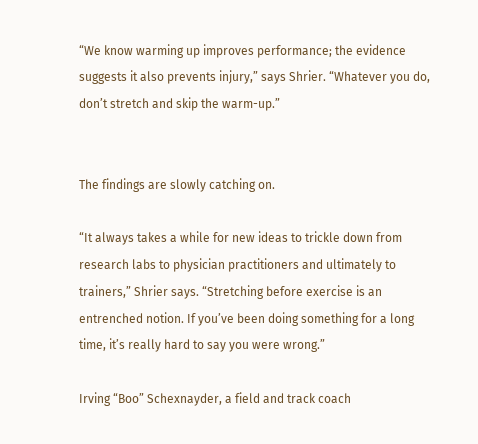“We know warming up improves performance; the evidence suggests it also prevents injury,” says Shrier. “Whatever you do, don’t stretch and skip the warm-up.”


The findings are slowly catching on.

“It always takes a while for new ideas to trickle down from research labs to physician practitioners and ultimately to trainers,” Shrier says. “Stretching before exercise is an entrenched notion. If you’ve been doing something for a long time, it’s really hard to say you were wrong.”

Irving “Boo” Schexnayder, a field and track coach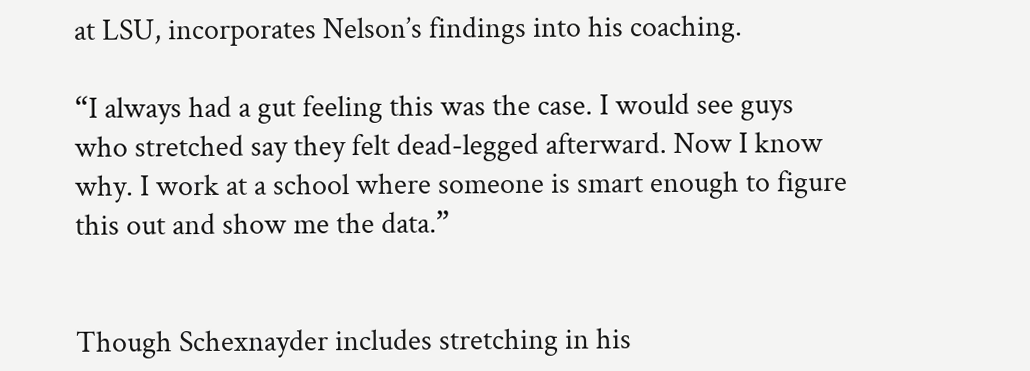at LSU, incorporates Nelson’s findings into his coaching.

“I always had a gut feeling this was the case. I would see guys who stretched say they felt dead-legged afterward. Now I know why. I work at a school where someone is smart enough to figure this out and show me the data.”


Though Schexnayder includes stretching in his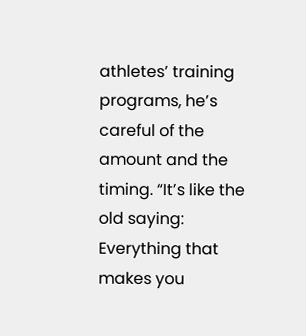athletes’ training programs, he’s careful of the amount and the timing. “It’s like the old saying: Everything that makes you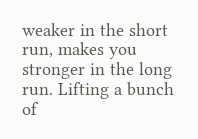weaker in the short run, makes you stronger in the long run. Lifting a bunch of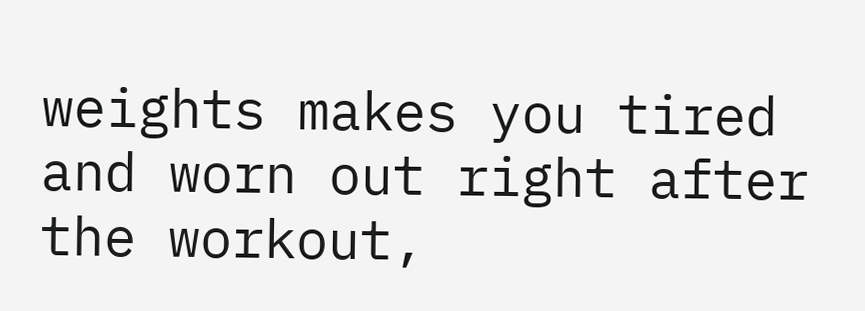weights makes you tired and worn out right after the workout,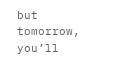but tomorrow, you’ll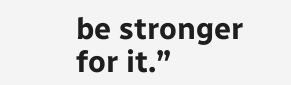be stronger for it.”